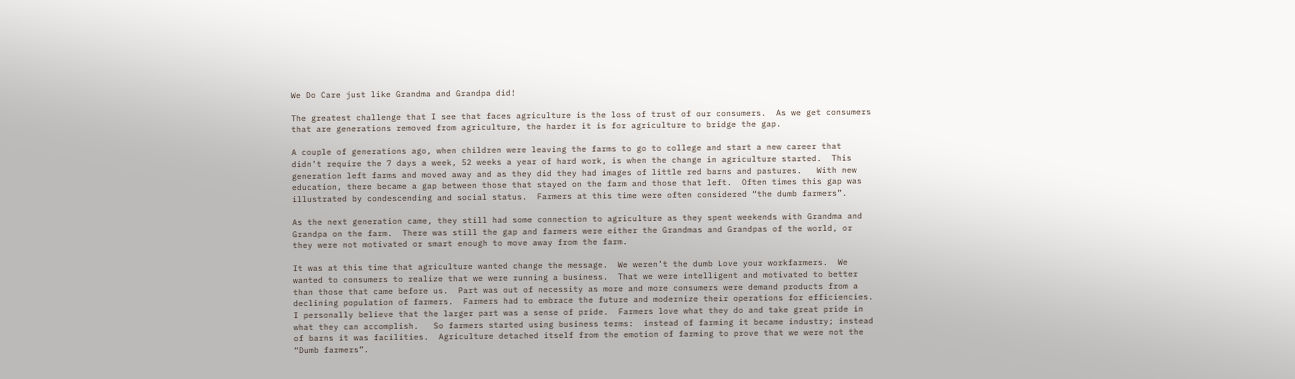We Do Care just like Grandma and Grandpa did!

The greatest challenge that I see that faces agriculture is the loss of trust of our consumers.  As we get consumers that are generations removed from agriculture, the harder it is for agriculture to bridge the gap.

A couple of generations ago, when children were leaving the farms to go to college and start a new career that didn’t require the 7 days a week, 52 weeks a year of hard work, is when the change in agriculture started.  This generation left farms and moved away and as they did they had images of little red barns and pastures.   With new education, there became a gap between those that stayed on the farm and those that left.  Often times this gap was illustrated by condescending and social status.  Farmers at this time were often considered “the dumb farmers”.

As the next generation came, they still had some connection to agriculture as they spent weekends with Grandma and Grandpa on the farm.  There was still the gap and farmers were either the Grandmas and Grandpas of the world, or they were not motivated or smart enough to move away from the farm.

It was at this time that agriculture wanted change the message.  We weren’t the dumb Love your workfarmers.  We wanted to consumers to realize that we were running a business.  That we were intelligent and motivated to better than those that came before us.  Part was out of necessity as more and more consumers were demand products from a declining population of farmers.  Farmers had to embrace the future and modernize their operations for efficiencies.   I personally believe that the larger part was a sense of pride.  Farmers love what they do and take great pride in what they can accomplish.   So farmers started using business terms:  instead of farming it became industry; instead of barns it was facilities.  Agriculture detached itself from the emotion of farming to prove that we were not the “Dumb farmers”.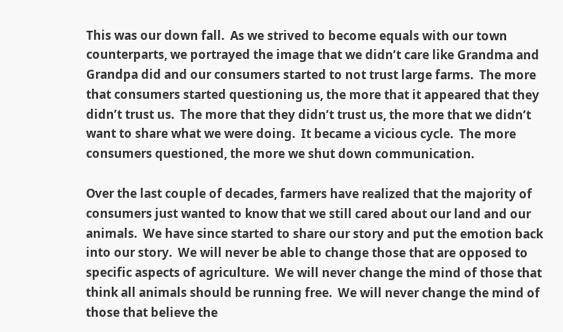This was our down fall.  As we strived to become equals with our town counterparts, we portrayed the image that we didn’t care like Grandma and Grandpa did and our consumers started to not trust large farms.  The more that consumers started questioning us, the more that it appeared that they didn’t trust us.  The more that they didn’t trust us, the more that we didn’t want to share what we were doing.  It became a vicious cycle.  The more consumers questioned, the more we shut down communication.

Over the last couple of decades, farmers have realized that the majority of consumers just wanted to know that we still cared about our land and our animals.  We have since started to share our story and put the emotion back into our story.  We will never be able to change those that are opposed to specific aspects of agriculture.  We will never change the mind of those that think all animals should be running free.  We will never change the mind of those that believe the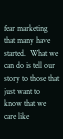fear marketing that many have started.  What we can do is tell our story to those that just want to know that we care like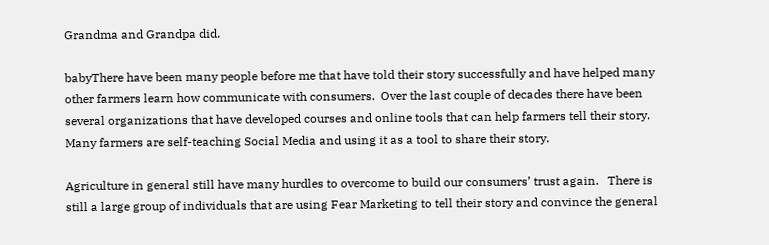Grandma and Grandpa did.

babyThere have been many people before me that have told their story successfully and have helped many other farmers learn how communicate with consumers.  Over the last couple of decades there have been several organizations that have developed courses and online tools that can help farmers tell their story.   Many farmers are self-teaching Social Media and using it as a tool to share their story.

Agriculture in general still have many hurdles to overcome to build our consumers’ trust again.   There is still a large group of individuals that are using Fear Marketing to tell their story and convince the general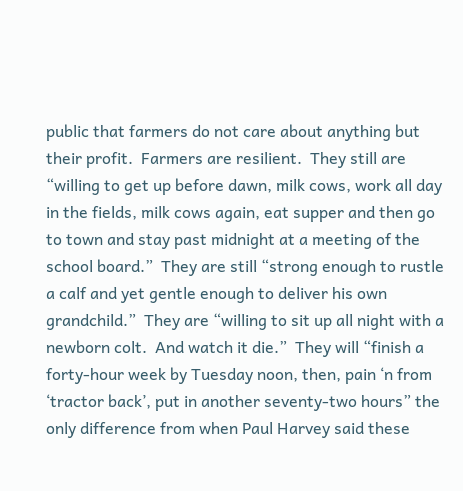public that farmers do not care about anything but their profit.  Farmers are resilient.  They still are “willing to get up before dawn, milk cows, work all day in the fields, milk cows again, eat supper and then go to town and stay past midnight at a meeting of the school board.”  They are still “strong enough to rustle a calf and yet gentle enough to deliver his own grandchild.”  They are “willing to sit up all night with a newborn colt.  And watch it die.”  They will “finish a forty-hour week by Tuesday noon, then, pain ‘n from ‘tractor back’, put in another seventy-two hours” the only difference from when Paul Harvey said these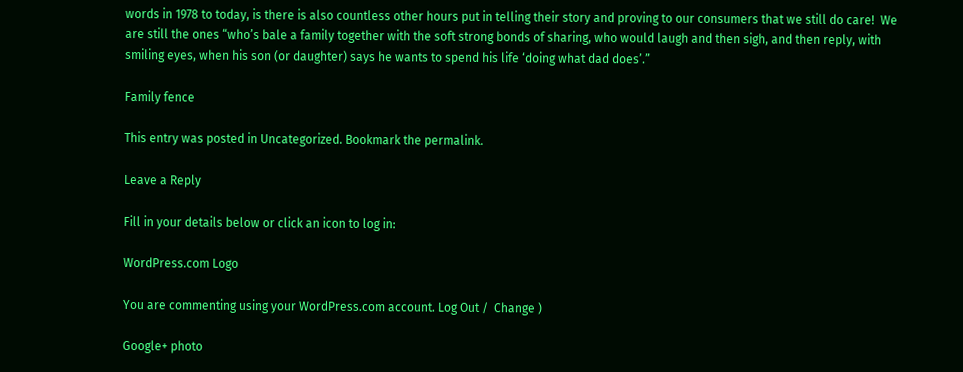words in 1978 to today, is there is also countless other hours put in telling their story and proving to our consumers that we still do care!  We are still the ones “who’s bale a family together with the soft strong bonds of sharing, who would laugh and then sigh, and then reply, with smiling eyes, when his son (or daughter) says he wants to spend his life ‘doing what dad does’.”

Family fence

This entry was posted in Uncategorized. Bookmark the permalink.

Leave a Reply

Fill in your details below or click an icon to log in:

WordPress.com Logo

You are commenting using your WordPress.com account. Log Out /  Change )

Google+ photo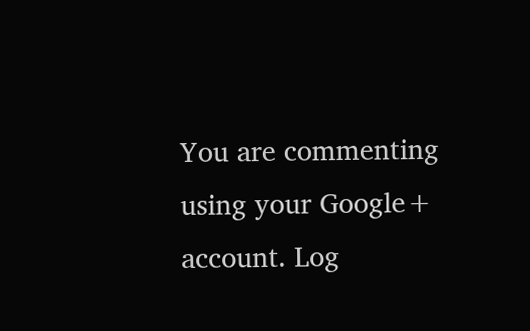You are commenting using your Google+ account. Log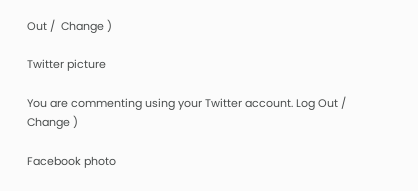Out /  Change )

Twitter picture

You are commenting using your Twitter account. Log Out /  Change )

Facebook photo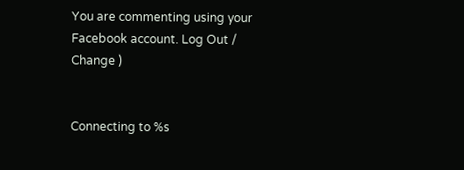You are commenting using your Facebook account. Log Out /  Change )


Connecting to %s